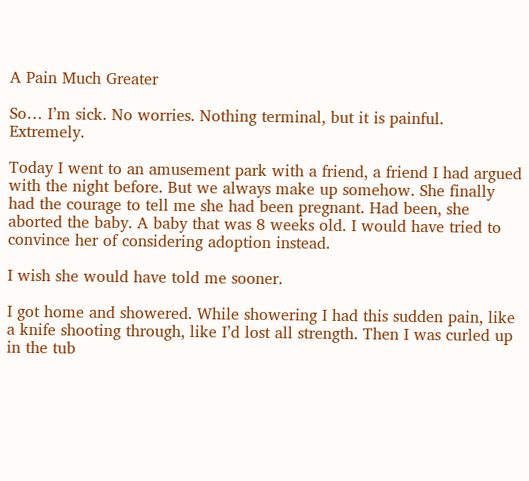A Pain Much Greater

So… I’m sick. No worries. Nothing terminal, but it is painful. Extremely.

Today I went to an amusement park with a friend, a friend I had argued with the night before. But we always make up somehow. She finally had the courage to tell me she had been pregnant. Had been, she aborted the baby. A baby that was 8 weeks old. I would have tried to convince her of considering adoption instead.

I wish she would have told me sooner.

I got home and showered. While showering I had this sudden pain, like a knife shooting through, like I’d lost all strength. Then I was curled up in the tub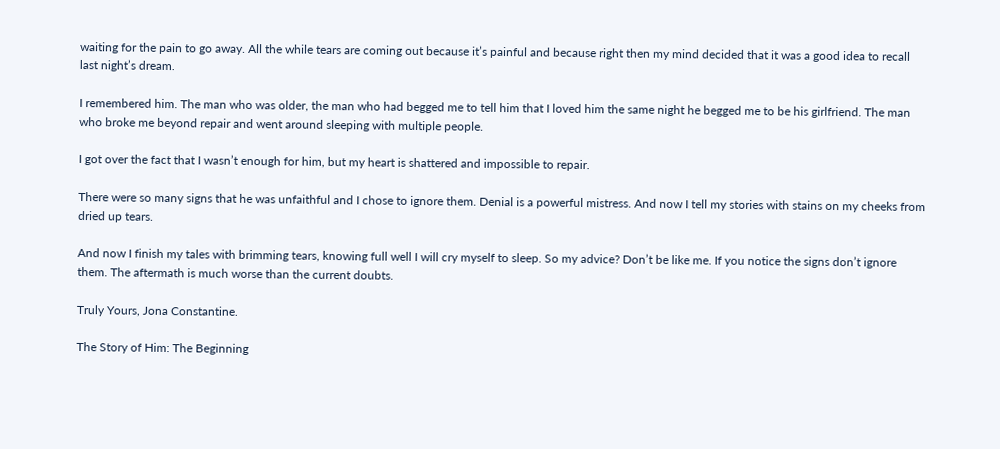waiting for the pain to go away. All the while tears are coming out because it’s painful and because right then my mind decided that it was a good idea to recall last night’s dream.

I remembered him. The man who was older, the man who had begged me to tell him that I loved him the same night he begged me to be his girlfriend. The man who broke me beyond repair and went around sleeping with multiple people.

I got over the fact that I wasn’t enough for him, but my heart is shattered and impossible to repair.

There were so many signs that he was unfaithful and I chose to ignore them. Denial is a powerful mistress. And now I tell my stories with stains on my cheeks from dried up tears.

And now I finish my tales with brimming tears, knowing full well I will cry myself to sleep. So my advice? Don’t be like me. If you notice the signs don’t ignore them. The aftermath is much worse than the current doubts.

Truly Yours, Jona Constantine.

The Story of Him: The Beginning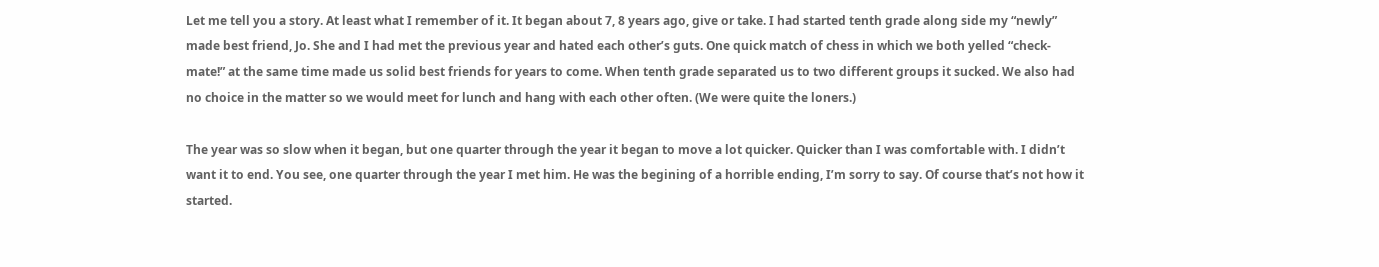Let me tell you a story. At least what I remember of it. It began about 7, 8 years ago, give or take. I had started tenth grade along side my “newly” made best friend, Jo. She and I had met the previous year and hated each other’s guts. One quick match of chess in which we both yelled “check-mate!” at the same time made us solid best friends for years to come. When tenth grade separated us to two different groups it sucked. We also had no choice in the matter so we would meet for lunch and hang with each other often. (We were quite the loners.)

The year was so slow when it began, but one quarter through the year it began to move a lot quicker. Quicker than I was comfortable with. I didn’t want it to end. You see, one quarter through the year I met him. He was the begining of a horrible ending, I’m sorry to say. Of course that’s not how it started.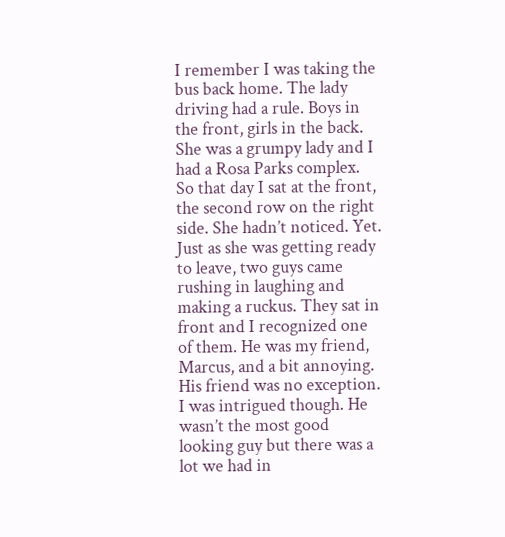I remember I was taking the bus back home. The lady driving had a rule. Boys in the front, girls in the back. She was a grumpy lady and I had a Rosa Parks complex. So that day I sat at the front, the second row on the right side. She hadn’t noticed. Yet. Just as she was getting ready to leave, two guys came rushing in laughing and making a ruckus. They sat in front and I recognized one of them. He was my friend, Marcus, and a bit annoying. His friend was no exception. I was intrigued though. He wasn’t the most good looking guy but there was a lot we had in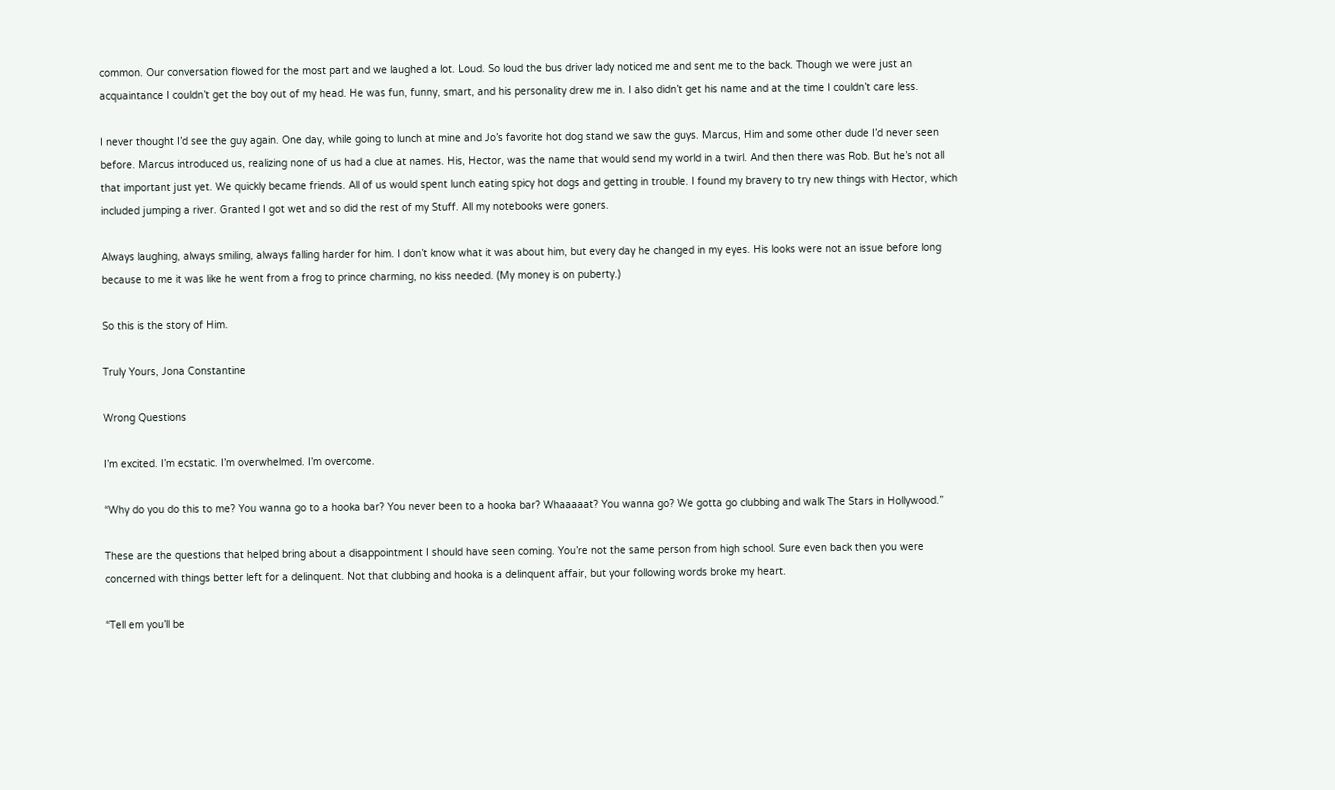common. Our conversation flowed for the most part and we laughed a lot. Loud. So loud the bus driver lady noticed me and sent me to the back. Though we were just an acquaintance I couldn’t get the boy out of my head. He was fun, funny, smart, and his personality drew me in. I also didn’t get his name and at the time I couldn’t care less.

I never thought I’d see the guy again. One day, while going to lunch at mine and Jo’s favorite hot dog stand we saw the guys. Marcus, Him and some other dude I’d never seen before. Marcus introduced us, realizing none of us had a clue at names. His, Hector, was the name that would send my world in a twirl. And then there was Rob. But he’s not all that important just yet. We quickly became friends. All of us would spent lunch eating spicy hot dogs and getting in trouble. I found my bravery to try new things with Hector, which included jumping a river. Granted I got wet and so did the rest of my Stuff. All my notebooks were goners.

Always laughing, always smiling, always falling harder for him. I don’t know what it was about him, but every day he changed in my eyes. His looks were not an issue before long because to me it was like he went from a frog to prince charming, no kiss needed. (My money is on puberty.)

So this is the story of Him.

Truly Yours, Jona Constantine

Wrong Questions

I’m excited. I’m ecstatic. I’m overwhelmed. I’m overcome.

“Why do you do this to me? You wanna go to a hooka bar? You never been to a hooka bar? Whaaaaat? You wanna go? We gotta go clubbing and walk The Stars in Hollywood.”

These are the questions that helped bring about a disappointment I should have seen coming. You’re not the same person from high school. Sure even back then you were concerned with things better left for a delinquent. Not that clubbing and hooka is a delinquent affair, but your following words broke my heart.

“Tell em you’ll be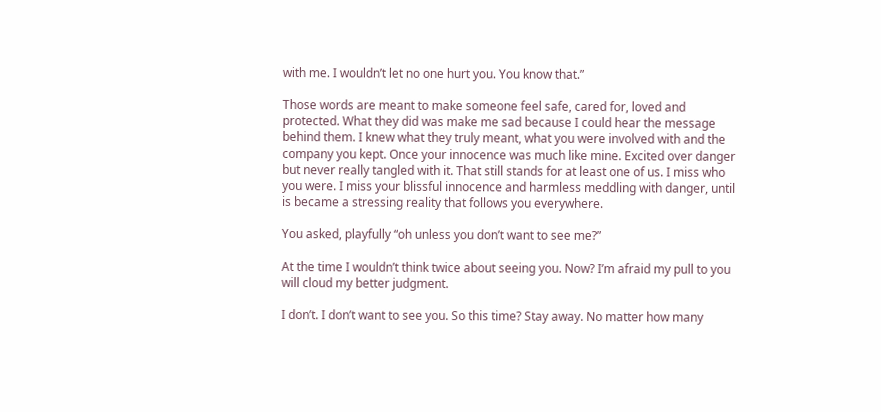with me. I wouldn’t let no one hurt you. You know that.”

Those words are meant to make someone feel safe, cared for, loved and protected. What they did was make me sad because I could hear the message behind them. I knew what they truly meant, what you were involved with and the company you kept. Once your innocence was much like mine. Excited over danger but never really tangled with it. That still stands for at least one of us. I miss who you were. I miss your blissful innocence and harmless meddling with danger, until is became a stressing reality that follows you everywhere.

You asked, playfully “oh unless you don’t want to see me?”

At the time I wouldn’t think twice about seeing you. Now? I’m afraid my pull to you will cloud my better judgment.

I don’t. I don’t want to see you. So this time? Stay away. No matter how many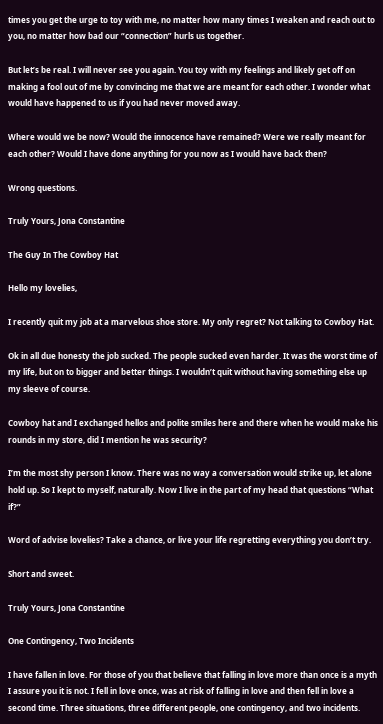times you get the urge to toy with me, no matter how many times I weaken and reach out to you, no matter how bad our “connection” hurls us together.

But let’s be real. I will never see you again. You toy with my feelings and likely get off on making a fool out of me by convincing me that we are meant for each other. I wonder what would have happened to us if you had never moved away.

Where would we be now? Would the innocence have remained? Were we really meant for each other? Would I have done anything for you now as I would have back then?

Wrong questions.

Truly Yours, Jona Constantine

The Guy In The Cowboy Hat

Hello my lovelies,

I recently quit my job at a marvelous shoe store. My only regret? Not talking to Cowboy Hat.

Ok in all due honesty the job sucked. The people sucked even harder. It was the worst time of my life, but on to bigger and better things. I wouldn’t quit without having something else up my sleeve of course.

Cowboy hat and I exchanged hellos and polite smiles here and there when he would make his rounds in my store, did I mention he was security?

I’m the most shy person I know. There was no way a conversation would strike up, let alone hold up. So I kept to myself, naturally. Now I live in the part of my head that questions “What if?”

Word of advise lovelies? Take a chance, or live your life regretting everything you don’t try.

Short and sweet.

Truly Yours, Jona Constantine

One Contingency, Two Incidents

I have fallen in love. For those of you that believe that falling in love more than once is a myth I assure you it is not. I fell in love once, was at risk of falling in love and then fell in love a second time. Three situations, three different people, one contingency, and two incidents.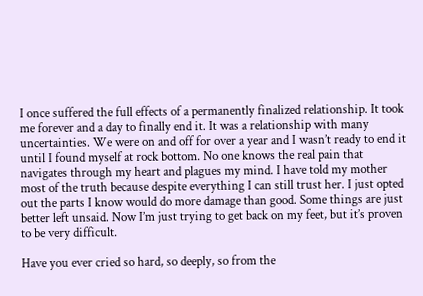I once suffered the full effects of a permanently finalized relationship. It took me forever and a day to finally end it. It was a relationship with many uncertainties. We were on and off for over a year and I wasn’t ready to end it until I found myself at rock bottom. No one knows the real pain that navigates through my heart and plagues my mind. I have told my mother most of the truth because despite everything I can still trust her. I just opted out the parts I know would do more damage than good. Some things are just better left unsaid. Now I’m just trying to get back on my feet, but it’s proven to be very difficult.

Have you ever cried so hard, so deeply, so from the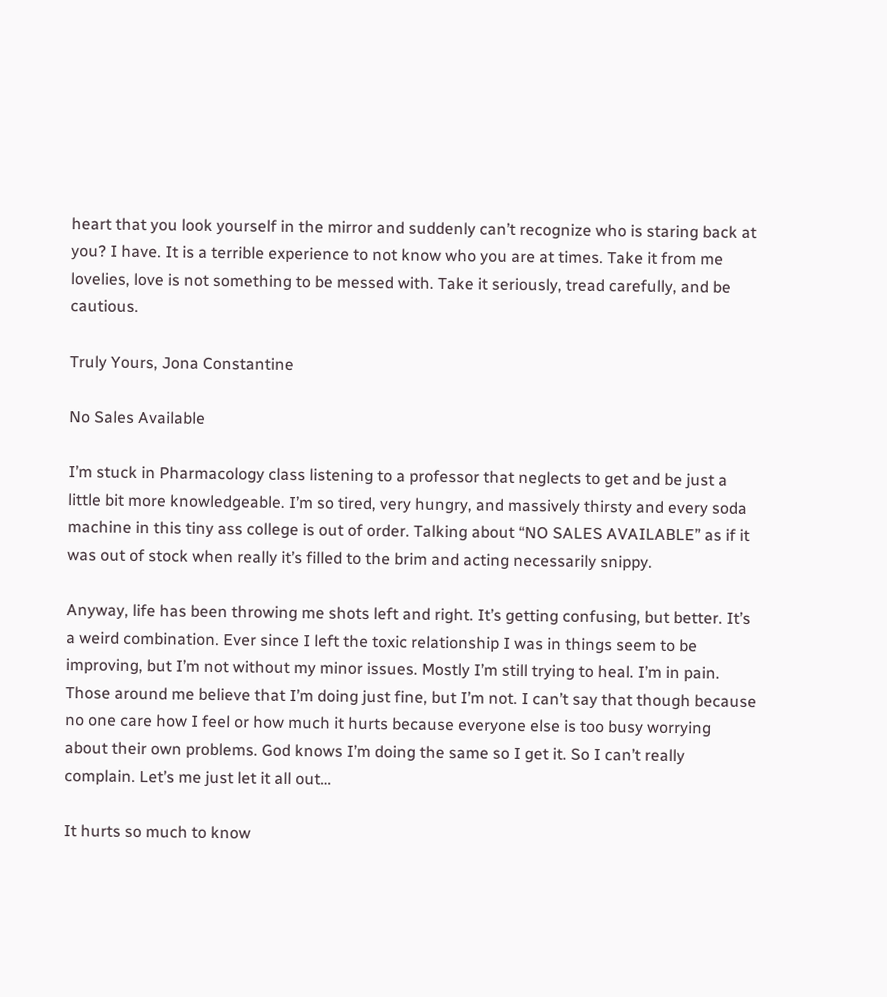heart that you look yourself in the mirror and suddenly can’t recognize who is staring back at you? I have. It is a terrible experience to not know who you are at times. Take it from me lovelies, love is not something to be messed with. Take it seriously, tread carefully, and be cautious.

Truly Yours, Jona Constantine

No Sales Available

I’m stuck in Pharmacology class listening to a professor that neglects to get and be just a little bit more knowledgeable. I’m so tired, very hungry, and massively thirsty and every soda machine in this tiny ass college is out of order. Talking about “NO SALES AVAILABLE” as if it was out of stock when really it’s filled to the brim and acting necessarily snippy.

Anyway, life has been throwing me shots left and right. It’s getting confusing, but better. It’s a weird combination. Ever since I left the toxic relationship I was in things seem to be improving, but I’m not without my minor issues. Mostly I’m still trying to heal. I’m in pain. Those around me believe that I’m doing just fine, but I’m not. I can’t say that though because no one care how I feel or how much it hurts because everyone else is too busy worrying about their own problems. God knows I’m doing the same so I get it. So I can’t really complain. Let’s me just let it all out…

It hurts so much to know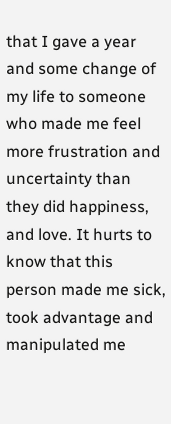that I gave a year and some change of my life to someone who made me feel more frustration and uncertainty than they did happiness, and love. It hurts to know that this person made me sick, took advantage and manipulated me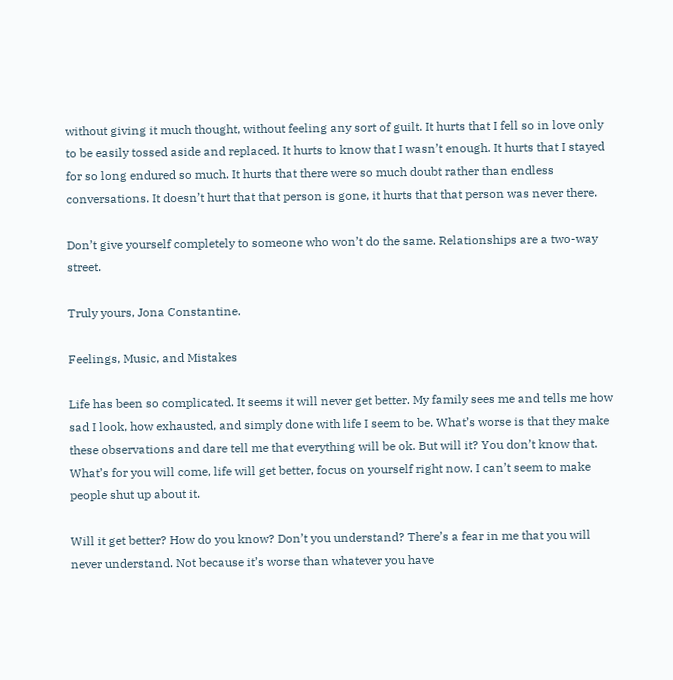without giving it much thought, without feeling any sort of guilt. It hurts that I fell so in love only to be easily tossed aside and replaced. It hurts to know that I wasn’t enough. It hurts that I stayed for so long endured so much. It hurts that there were so much doubt rather than endless conversations. It doesn’t hurt that that person is gone, it hurts that that person was never there.

Don’t give yourself completely to someone who won’t do the same. Relationships are a two-way street.

Truly yours, Jona Constantine.

Feelings, Music, and Mistakes

Life has been so complicated. It seems it will never get better. My family sees me and tells me how sad I look, how exhausted, and simply done with life I seem to be. What’s worse is that they make these observations and dare tell me that everything will be ok. But will it? You don’t know that. What’s for you will come, life will get better, focus on yourself right now. I can’t seem to make people shut up about it.

Will it get better? How do you know? Don’t you understand? There’s a fear in me that you will never understand. Not because it’s worse than whatever you have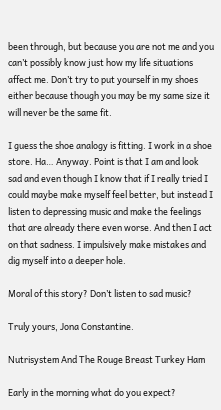been through, but because you are not me and you can’t possibly know just how my life situations affect me. Don’t try to put yourself in my shoes either because though you may be my same size it will never be the same fit.

I guess the shoe analogy is fitting. I work in a shoe store. Ha… Anyway. Point is that I am and look sad and even though I know that if I really tried I could maybe make myself feel better, but instead I listen to depressing music and make the feelings that are already there even worse. And then I act on that sadness. I impulsively make mistakes and dig myself into a deeper hole.

Moral of this story? Don’t listen to sad music?

Truly yours, Jona Constantine.

Nutrisystem And The Rouge Breast Turkey Ham

Early in the morning what do you expect?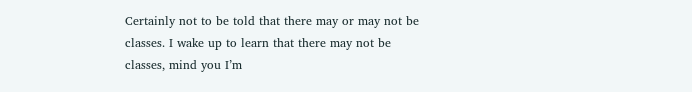Certainly not to be told that there may or may not be classes. I wake up to learn that there may not be classes, mind you I’m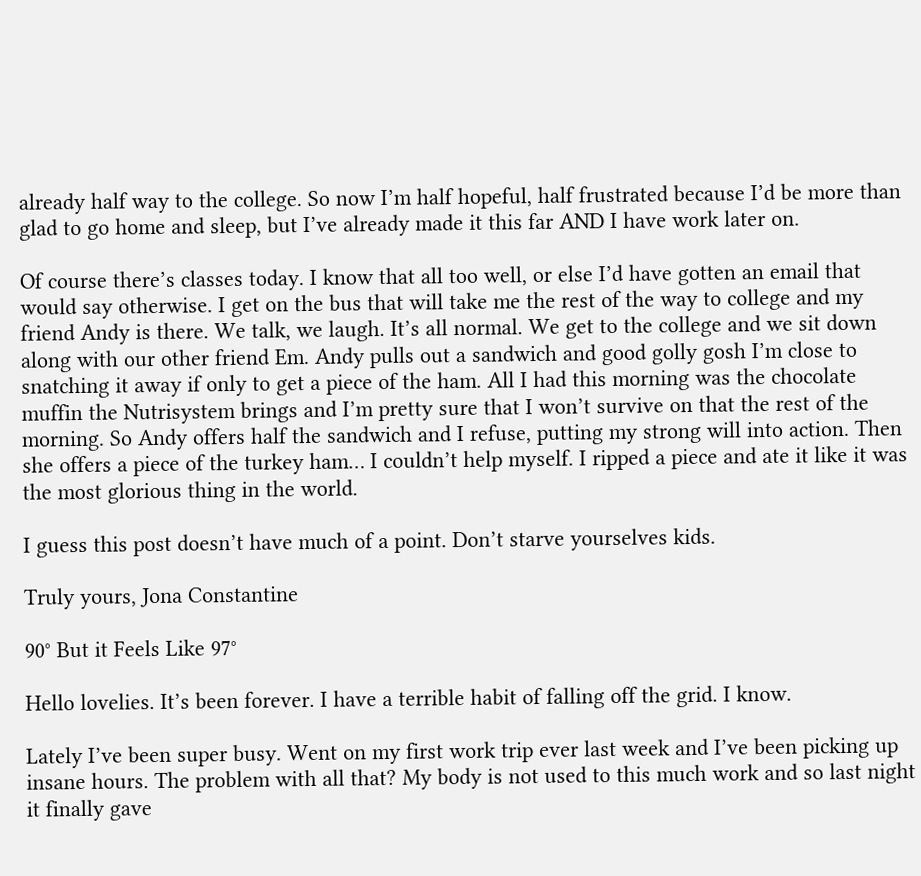already half way to the college. So now I’m half hopeful, half frustrated because I’d be more than glad to go home and sleep, but I’ve already made it this far AND I have work later on.

Of course there’s classes today. I know that all too well, or else I’d have gotten an email that would say otherwise. I get on the bus that will take me the rest of the way to college and my friend Andy is there. We talk, we laugh. It’s all normal. We get to the college and we sit down along with our other friend Em. Andy pulls out a sandwich and good golly gosh I’m close to snatching it away if only to get a piece of the ham. All I had this morning was the chocolate muffin the Nutrisystem brings and I’m pretty sure that I won’t survive on that the rest of the morning. So Andy offers half the sandwich and I refuse, putting my strong will into action. Then she offers a piece of the turkey ham… I couldn’t help myself. I ripped a piece and ate it like it was the most glorious thing in the world.

I guess this post doesn’t have much of a point. Don’t starve yourselves kids.

Truly yours, Jona Constantine

90° But it Feels Like 97°

Hello lovelies. It’s been forever. I have a terrible habit of falling off the grid. I know.

Lately I’ve been super busy. Went on my first work trip ever last week and I’ve been picking up insane hours. The problem with all that? My body is not used to this much work and so last night it finally gave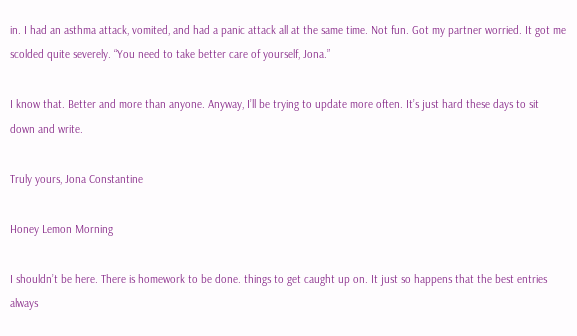in. I had an asthma attack, vomited, and had a panic attack all at the same time. Not fun. Got my partner worried. It got me scolded quite severely. “You need to take better care of yourself, Jona.”

I know that. Better and more than anyone. Anyway, I’ll be trying to update more often. It’s just hard these days to sit down and write.

Truly yours, Jona Constantine

Honey Lemon Morning

I shouldn’t be here. There is homework to be done. things to get caught up on. It just so happens that the best entries always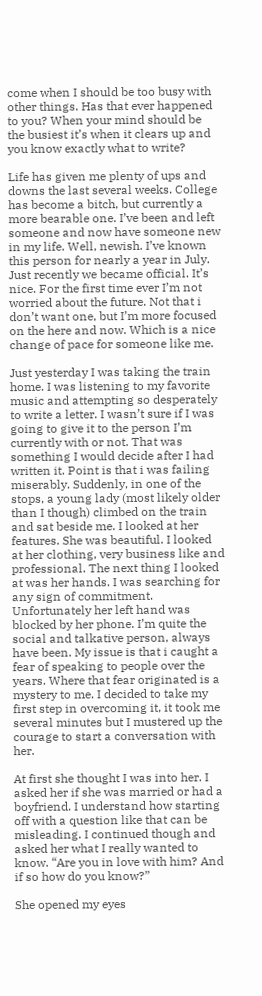come when I should be too busy with other things. Has that ever happened to you? When your mind should be the busiest it’s when it clears up and you know exactly what to write?

Life has given me plenty of ups and downs the last several weeks. College has become a bitch, but currently a more bearable one. I’ve been and left someone and now have someone new in my life. Well, newish. I’ve known this person for nearly a year in July. Just recently we became official. It’s nice. For the first time ever I’m not worried about the future. Not that i don’t want one, but I’m more focused on the here and now. Which is a nice change of pace for someone like me.

Just yesterday I was taking the train home. I was listening to my favorite music and attempting so desperately to write a letter. I wasn’t sure if I was going to give it to the person I’m currently with or not. That was something I would decide after I had written it. Point is that i was failing miserably. Suddenly, in one of the stops, a young lady (most likely older than I though) climbed on the train and sat beside me. I looked at her features. She was beautiful. I looked at her clothing, very business like and professional. The next thing I looked at was her hands. I was searching for any sign of commitment. Unfortunately her left hand was blocked by her phone. I’m quite the social and talkative person, always have been. My issue is that i caught a fear of speaking to people over the years. Where that fear originated is a mystery to me. I decided to take my first step in overcoming it, it took me several minutes but I mustered up the courage to start a conversation with her.

At first she thought I was into her. I asked her if she was married or had a boyfriend. I understand how starting off with a question like that can be misleading. I continued though and asked her what I really wanted to know. “Are you in love with him? And if so how do you know?”

She opened my eyes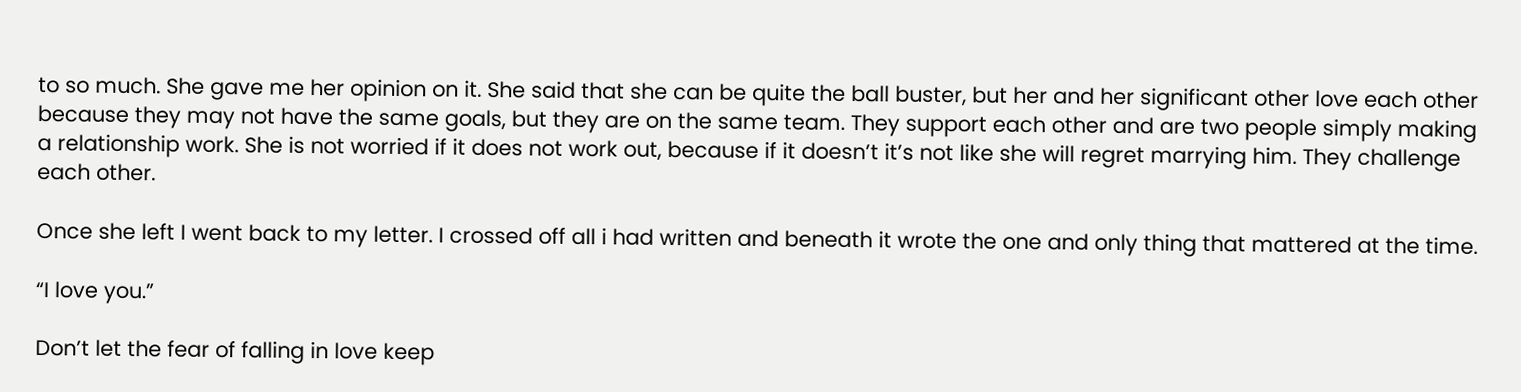to so much. She gave me her opinion on it. She said that she can be quite the ball buster, but her and her significant other love each other because they may not have the same goals, but they are on the same team. They support each other and are two people simply making a relationship work. She is not worried if it does not work out, because if it doesn’t it’s not like she will regret marrying him. They challenge each other.

Once she left I went back to my letter. I crossed off all i had written and beneath it wrote the one and only thing that mattered at the time.

“I love you.”

Don’t let the fear of falling in love keep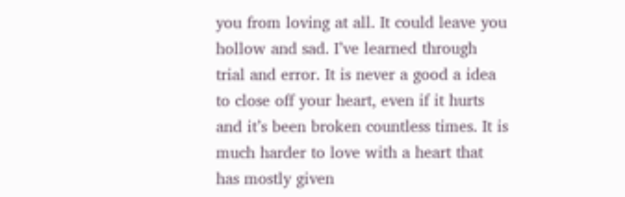you from loving at all. It could leave you hollow and sad. I’ve learned through trial and error. It is never a good a idea to close off your heart, even if it hurts and it’s been broken countless times. It is much harder to love with a heart that has mostly given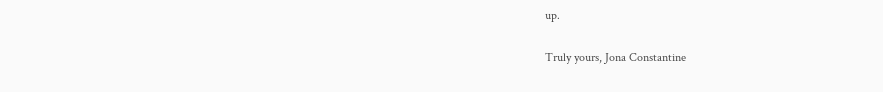up.

Truly yours, Jona Constantine